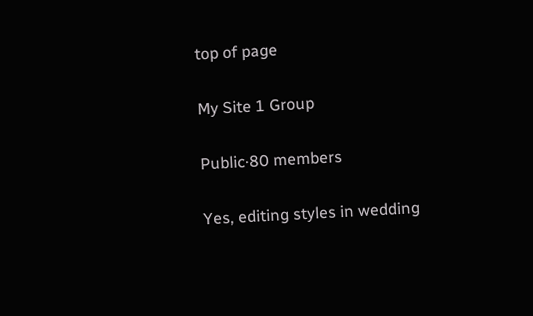top of page

My Site 1 Group

Public·80 members

Yes, editing styles in wedding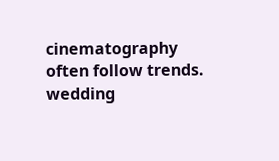cinematography often follow trends. wedding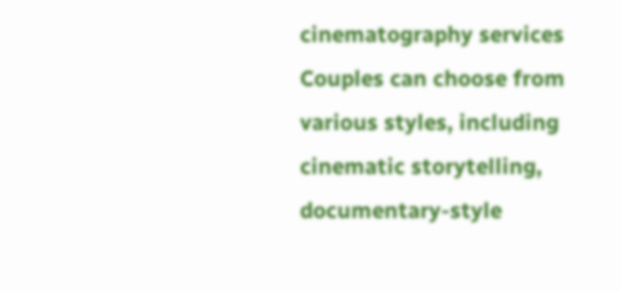cinematography services Couples can choose from various styles, including cinematic storytelling, documentary-style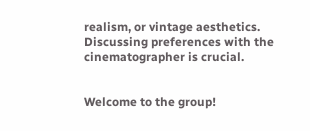realism, or vintage aesthetics. Discussing preferences with the cinematographer is crucial.


Welcome to the group!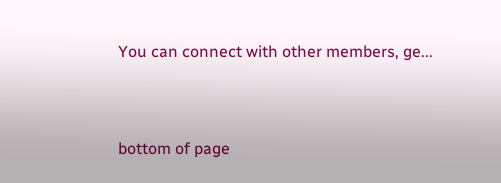You can connect with other members, ge...


bottom of page